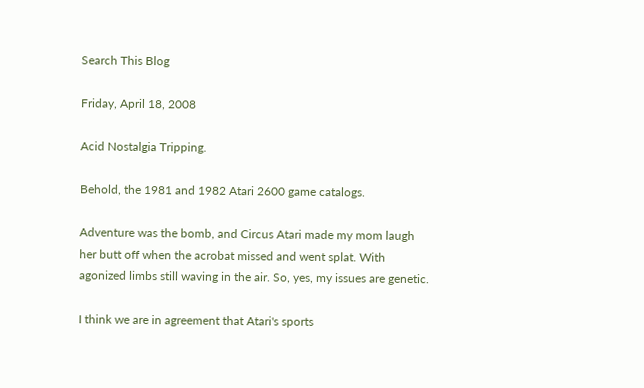Search This Blog

Friday, April 18, 2008

Acid Nostalgia Tripping.

Behold, the 1981 and 1982 Atari 2600 game catalogs.

Adventure was the bomb, and Circus Atari made my mom laugh her butt off when the acrobat missed and went splat. With agonized limbs still waving in the air. So, yes, my issues are genetic.

I think we are in agreement that Atari's sports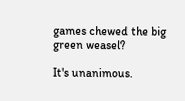games chewed the big green weasel?

It's unanimous.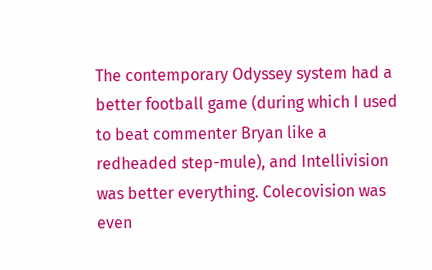The contemporary Odyssey system had a better football game (during which I used to beat commenter Bryan like a redheaded step-mule), and Intellivision was better everything. Colecovision was even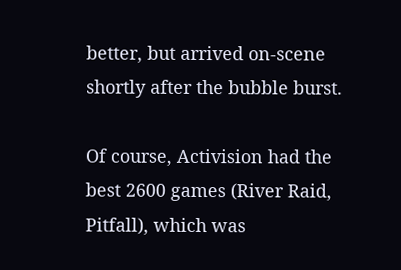better, but arrived on-scene shortly after the bubble burst.

Of course, Activision had the best 2600 games (River Raid, Pitfall), which was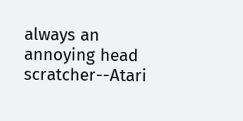always an annoying head scratcher--Atari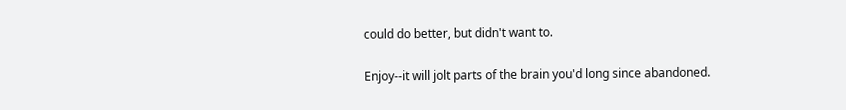could do better, but didn't want to.

Enjoy--it will jolt parts of the brain you'd long since abandoned.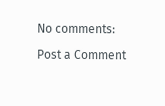No comments:

Post a Comment